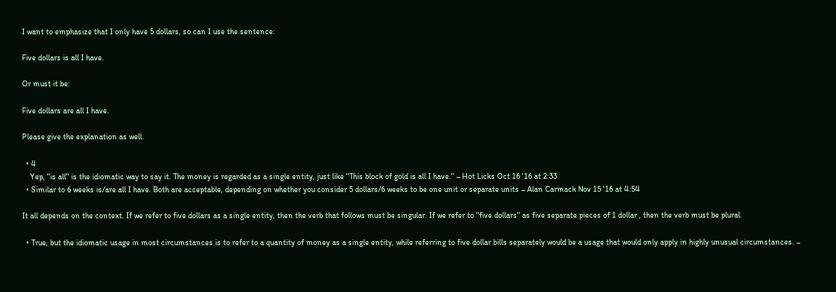I want to emphasize that I only have 5 dollars, so can I use the sentence:

Five dollars is all I have.

Or must it be:

Five dollars are all I have.

Please give the explanation as well.

  • 4
    Yep, "is all" is the idiomatic way to say it. The money is regarded as a single entity, just like "This block of gold is all I have." – Hot Licks Oct 16 '16 at 2:33
  • Similar to 6 weeks is/are all I have. Both are acceptable, depending on whether you consider 5 dollars/6 weeks to be one unit or separate units – Alan Carmack Nov 15 '16 at 4:54

It all depends on the context. If we refer to five dollars as a single entity, then the verb that follows must be singular. If we refer to "five dollars" as five separate pieces of 1 dollar , then the verb must be plural.

  • True, but the idiomatic usage in most circumstances is to refer to a quantity of money as a single entity, while referring to five dollar bills separately would be a usage that would only apply in highly unusual circumstances. –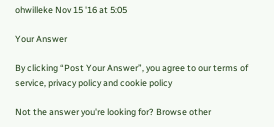ohwilleke Nov 15 '16 at 5:05

Your Answer

By clicking “Post Your Answer”, you agree to our terms of service, privacy policy and cookie policy

Not the answer you're looking for? Browse other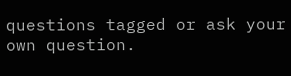questions tagged or ask your own question.